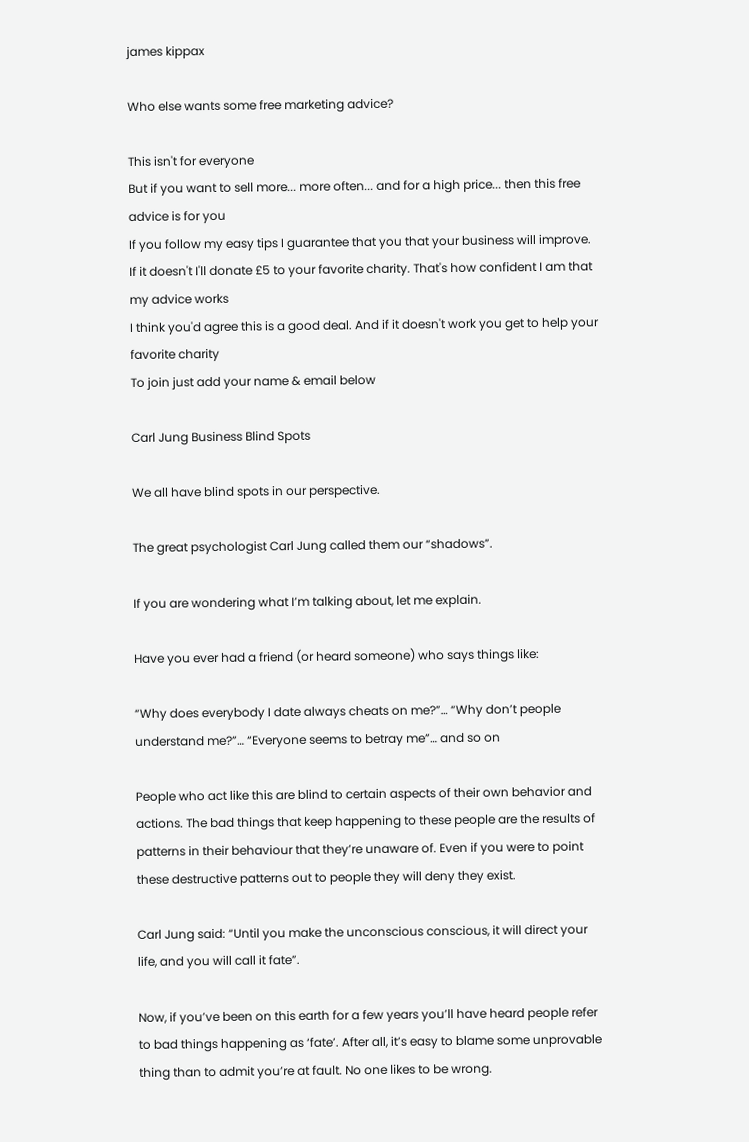james kippax

Who else wants some free marketing advice?

This isn't for everyone
But if you want to sell more... more often... and for a high price... then this free advice is for you
If you follow my easy tips I guarantee that you that your business will improve. If it doesn't I'll donate £5 to your favorite charity. That's how confident I am that my advice works
I think you'd agree this is a good deal. And if it doesn't work you get to help your favorite charity
To join just add your name & email below

Carl Jung Business Blind Spots

We all have blind spots in our perspective.

The great psychologist Carl Jung called them our “shadows”.

If you are wondering what I’m talking about, let me explain.

Have you ever had a friend (or heard someone) who says things like:

“Why does everybody I date always cheats on me?”… “Why don’t people understand me?”… “Everyone seems to betray me”… and so on

People who act like this are blind to certain aspects of their own behavior and actions. The bad things that keep happening to these people are the results of patterns in their behaviour that they’re unaware of. Even if you were to point these destructive patterns out to people they will deny they exist.

Carl Jung said: “Until you make the unconscious conscious, it will direct your life, and you will call it fate”.

Now, if you’ve been on this earth for a few years you’ll have heard people refer to bad things happening as ‘fate’. After all, it’s easy to blame some unprovable thing than to admit you’re at fault. No one likes to be wrong.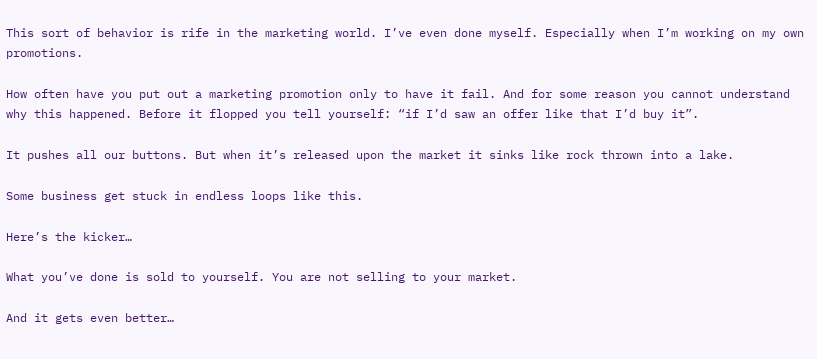This sort of behavior is rife in the marketing world. I’ve even done myself. Especially when I’m working on my own promotions.

How often have you put out a marketing promotion only to have it fail. And for some reason you cannot understand why this happened. Before it flopped you tell yourself: “if I’d saw an offer like that I’d buy it”.

It pushes all our buttons. But when it’s released upon the market it sinks like rock thrown into a lake.

Some business get stuck in endless loops like this.

Here’s the kicker…

What you’ve done is sold to yourself. You are not selling to your market.

And it gets even better…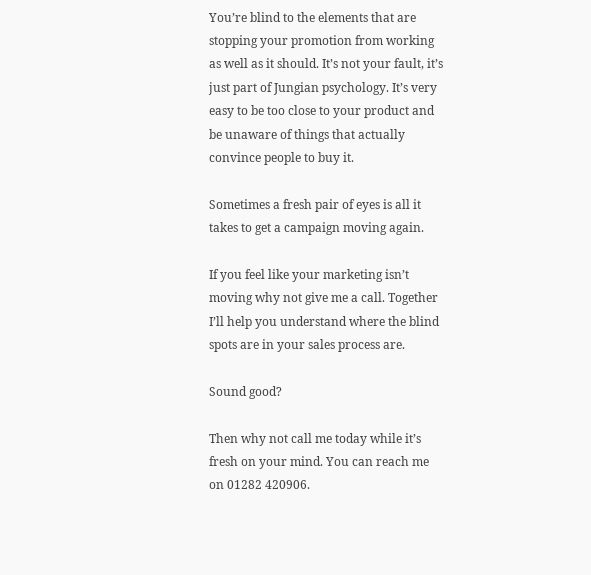You’re blind to the elements that are stopping your promotion from working as well as it should. It’s not your fault, it’s just part of Jungian psychology. It’s very easy to be too close to your product and be unaware of things that actually convince people to buy it.

Sometimes a fresh pair of eyes is all it takes to get a campaign moving again.

If you feel like your marketing isn’t moving why not give me a call. Together I’ll help you understand where the blind spots are in your sales process are.

Sound good?

Then why not call me today while it’s fresh on your mind. You can reach me on 01282 420906.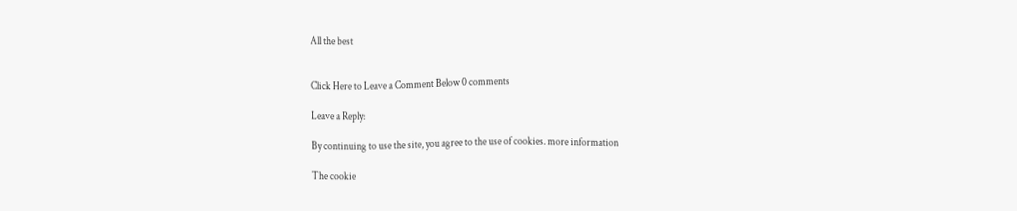All the best


Click Here to Leave a Comment Below 0 comments

Leave a Reply:

By continuing to use the site, you agree to the use of cookies. more information

The cookie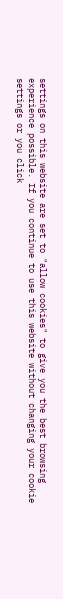settings on this website are set to "allow cookies" to give you the best browsing experience possible. If you continue to use this website without changing your cookie settings or you click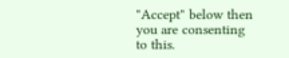"Accept" below then you are consenting to this.